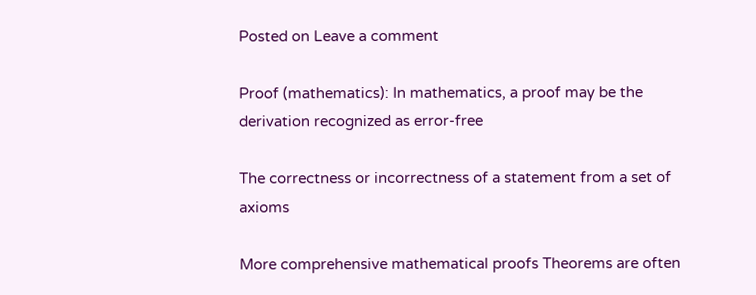Posted on Leave a comment

Proof (mathematics): In mathematics, a proof may be the derivation recognized as error-free

The correctness or incorrectness of a statement from a set of axioms

More comprehensive mathematical proofs Theorems are often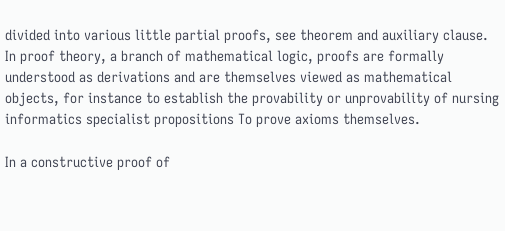divided into various little partial proofs, see theorem and auxiliary clause. In proof theory, a branch of mathematical logic, proofs are formally understood as derivations and are themselves viewed as mathematical objects, for instance to establish the provability or unprovability of nursing informatics specialist propositions To prove axioms themselves.

In a constructive proof of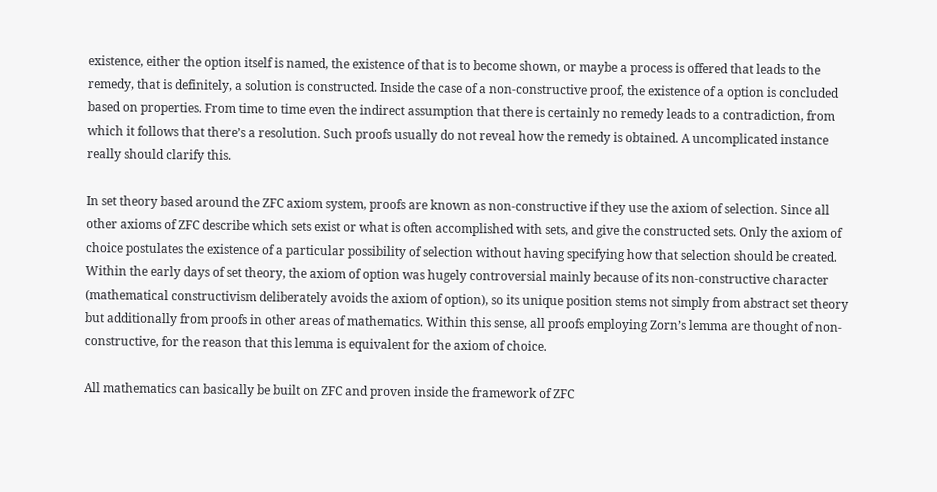existence, either the option itself is named, the existence of that is to become shown, or maybe a process is offered that leads to the remedy, that is definitely, a solution is constructed. Inside the case of a non-constructive proof, the existence of a option is concluded based on properties. From time to time even the indirect assumption that there is certainly no remedy leads to a contradiction, from which it follows that there’s a resolution. Such proofs usually do not reveal how the remedy is obtained. A uncomplicated instance really should clarify this.

In set theory based around the ZFC axiom system, proofs are known as non-constructive if they use the axiom of selection. Since all other axioms of ZFC describe which sets exist or what is often accomplished with sets, and give the constructed sets. Only the axiom of choice postulates the existence of a particular possibility of selection without having specifying how that selection should be created. Within the early days of set theory, the axiom of option was hugely controversial mainly because of its non-constructive character (mathematical constructivism deliberately avoids the axiom of option), so its unique position stems not simply from abstract set theory but additionally from proofs in other areas of mathematics. Within this sense, all proofs employing Zorn’s lemma are thought of non-constructive, for the reason that this lemma is equivalent for the axiom of choice.

All mathematics can basically be built on ZFC and proven inside the framework of ZFC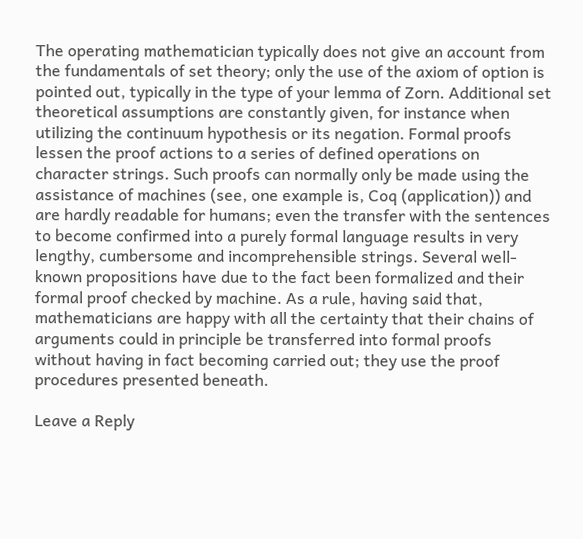The operating mathematician typically does not give an account from the fundamentals of set theory; only the use of the axiom of option is pointed out, typically in the type of your lemma of Zorn. Additional set theoretical assumptions are constantly given, for instance when utilizing the continuum hypothesis or its negation. Formal proofs lessen the proof actions to a series of defined operations on character strings. Such proofs can normally only be made using the assistance of machines (see, one example is, Coq (application)) and are hardly readable for humans; even the transfer with the sentences to become confirmed into a purely formal language results in very lengthy, cumbersome and incomprehensible strings. Several well-known propositions have due to the fact been formalized and their formal proof checked by machine. As a rule, having said that, mathematicians are happy with all the certainty that their chains of arguments could in principle be transferred into formal proofs without having in fact becoming carried out; they use the proof procedures presented beneath.

Leave a Reply